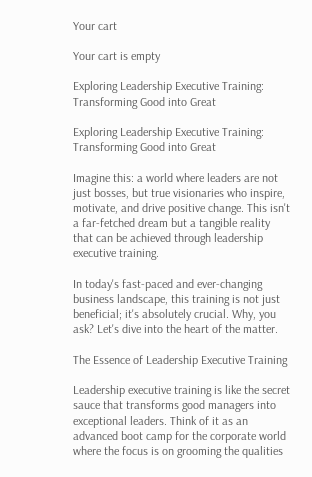Your cart

Your cart is empty

Exploring Leadership Executive Training: Transforming Good into Great

Exploring Leadership Executive Training: Transforming Good into Great

Imagine this: a world where leaders are not just bosses, but true visionaries who inspire, motivate, and drive positive change. This isn't a far-fetched dream but a tangible reality that can be achieved through leadership executive training.

In today's fast-paced and ever-changing business landscape, this training is not just beneficial; it's absolutely crucial. Why, you ask? Let's dive into the heart of the matter.

The Essence of Leadership Executive Training

Leadership executive training is like the secret sauce that transforms good managers into exceptional leaders. Think of it as an advanced boot camp for the corporate world where the focus is on grooming the qualities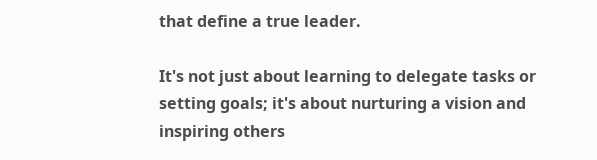that define a true leader.

It's not just about learning to delegate tasks or setting goals; it's about nurturing a vision and inspiring others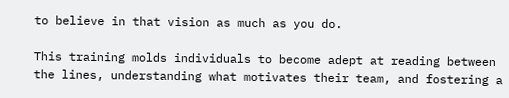to believe in that vision as much as you do.

This training molds individuals to become adept at reading between the lines, understanding what motivates their team, and fostering a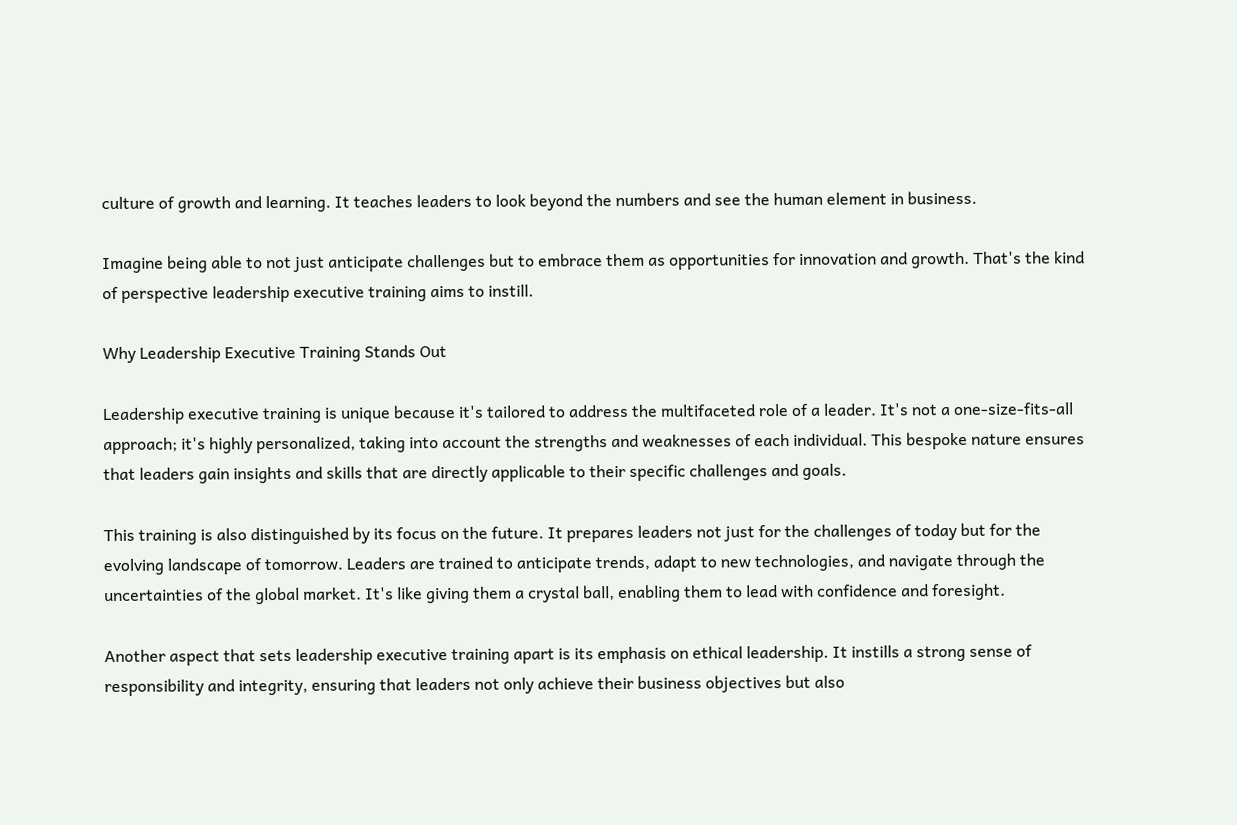culture of growth and learning. It teaches leaders to look beyond the numbers and see the human element in business.

Imagine being able to not just anticipate challenges but to embrace them as opportunities for innovation and growth. That's the kind of perspective leadership executive training aims to instill.

Why Leadership Executive Training Stands Out

Leadership executive training is unique because it's tailored to address the multifaceted role of a leader. It's not a one-size-fits-all approach; it's highly personalized, taking into account the strengths and weaknesses of each individual. This bespoke nature ensures that leaders gain insights and skills that are directly applicable to their specific challenges and goals.

This training is also distinguished by its focus on the future. It prepares leaders not just for the challenges of today but for the evolving landscape of tomorrow. Leaders are trained to anticipate trends, adapt to new technologies, and navigate through the uncertainties of the global market. It's like giving them a crystal ball, enabling them to lead with confidence and foresight.

Another aspect that sets leadership executive training apart is its emphasis on ethical leadership. It instills a strong sense of responsibility and integrity, ensuring that leaders not only achieve their business objectives but also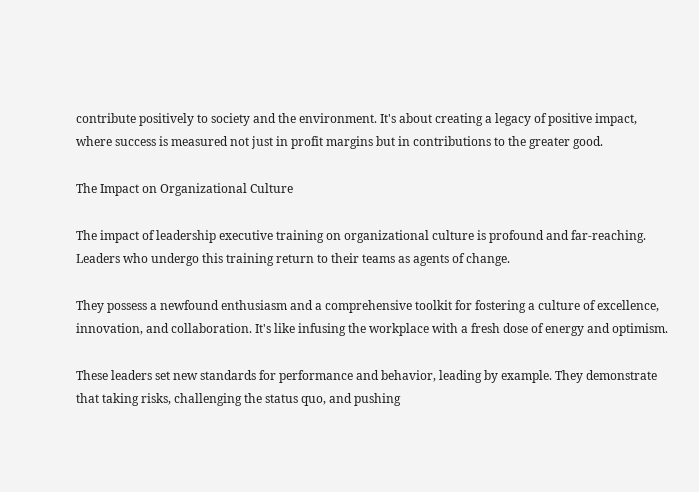contribute positively to society and the environment. It's about creating a legacy of positive impact, where success is measured not just in profit margins but in contributions to the greater good.

The Impact on Organizational Culture

The impact of leadership executive training on organizational culture is profound and far-reaching. Leaders who undergo this training return to their teams as agents of change.

They possess a newfound enthusiasm and a comprehensive toolkit for fostering a culture of excellence, innovation, and collaboration. It's like infusing the workplace with a fresh dose of energy and optimism.

These leaders set new standards for performance and behavior, leading by example. They demonstrate that taking risks, challenging the status quo, and pushing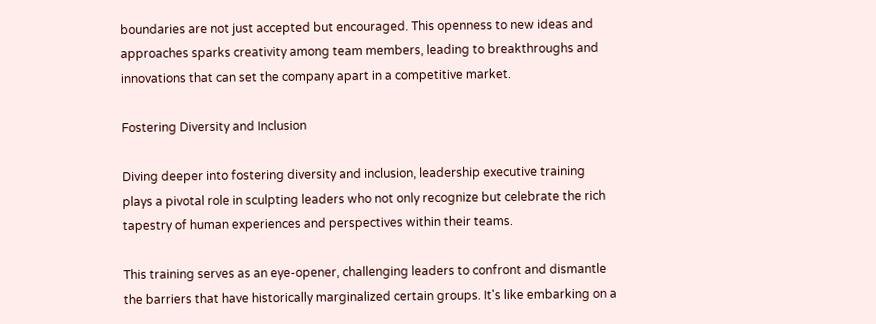boundaries are not just accepted but encouraged. This openness to new ideas and approaches sparks creativity among team members, leading to breakthroughs and innovations that can set the company apart in a competitive market.

Fostering Diversity and Inclusion

Diving deeper into fostering diversity and inclusion, leadership executive training plays a pivotal role in sculpting leaders who not only recognize but celebrate the rich tapestry of human experiences and perspectives within their teams.

This training serves as an eye-opener, challenging leaders to confront and dismantle the barriers that have historically marginalized certain groups. It's like embarking on a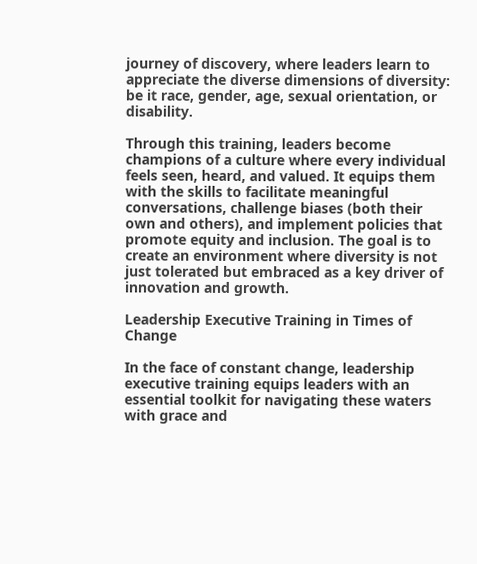journey of discovery, where leaders learn to appreciate the diverse dimensions of diversity: be it race, gender, age, sexual orientation, or disability.

Through this training, leaders become champions of a culture where every individual feels seen, heard, and valued. It equips them with the skills to facilitate meaningful conversations, challenge biases (both their own and others), and implement policies that promote equity and inclusion. The goal is to create an environment where diversity is not just tolerated but embraced as a key driver of innovation and growth.

Leadership Executive Training in Times of Change

In the face of constant change, leadership executive training equips leaders with an essential toolkit for navigating these waters with grace and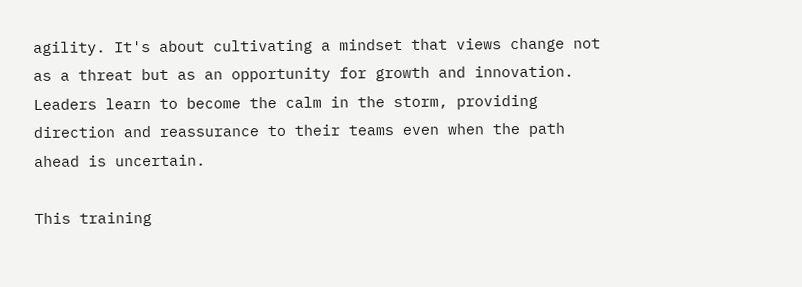agility. It's about cultivating a mindset that views change not as a threat but as an opportunity for growth and innovation. Leaders learn to become the calm in the storm, providing direction and reassurance to their teams even when the path ahead is uncertain.

This training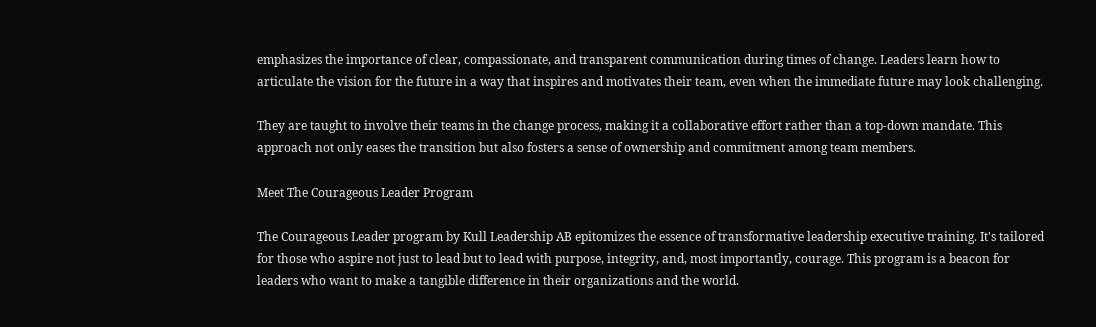emphasizes the importance of clear, compassionate, and transparent communication during times of change. Leaders learn how to articulate the vision for the future in a way that inspires and motivates their team, even when the immediate future may look challenging.

They are taught to involve their teams in the change process, making it a collaborative effort rather than a top-down mandate. This approach not only eases the transition but also fosters a sense of ownership and commitment among team members.

Meet The Courageous Leader Program

The Courageous Leader program by Kull Leadership AB epitomizes the essence of transformative leadership executive training. It's tailored for those who aspire not just to lead but to lead with purpose, integrity, and, most importantly, courage. This program is a beacon for leaders who want to make a tangible difference in their organizations and the world.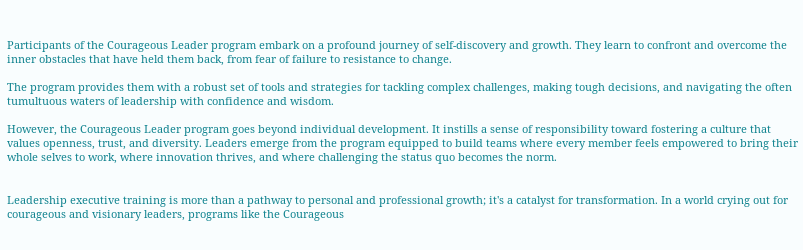Participants of the Courageous Leader program embark on a profound journey of self-discovery and growth. They learn to confront and overcome the inner obstacles that have held them back, from fear of failure to resistance to change.

The program provides them with a robust set of tools and strategies for tackling complex challenges, making tough decisions, and navigating the often tumultuous waters of leadership with confidence and wisdom.

However, the Courageous Leader program goes beyond individual development. It instills a sense of responsibility toward fostering a culture that values openness, trust, and diversity. Leaders emerge from the program equipped to build teams where every member feels empowered to bring their whole selves to work, where innovation thrives, and where challenging the status quo becomes the norm.


Leadership executive training is more than a pathway to personal and professional growth; it's a catalyst for transformation. In a world crying out for courageous and visionary leaders, programs like the Courageous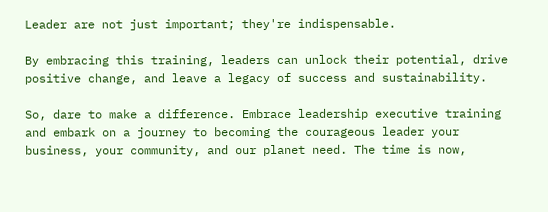Leader are not just important; they're indispensable.

By embracing this training, leaders can unlock their potential, drive positive change, and leave a legacy of success and sustainability.

So, dare to make a difference. Embrace leadership executive training and embark on a journey to becoming the courageous leader your business, your community, and our planet need. The time is now,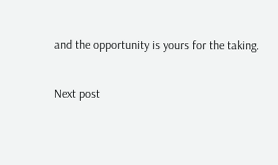and the opportunity is yours for the taking.

Next post